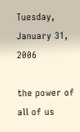Tuesday, January 31, 2006

the power of all of us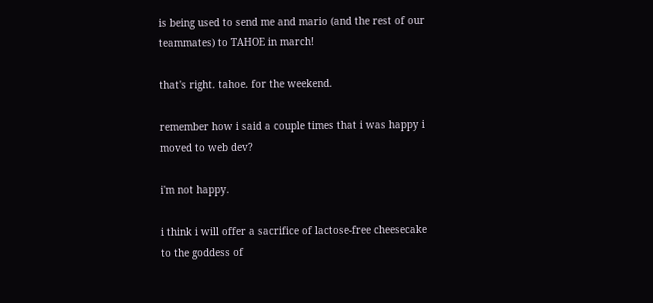is being used to send me and mario (and the rest of our teammates) to TAHOE in march!

that's right. tahoe. for the weekend.

remember how i said a couple times that i was happy i moved to web dev?

i'm not happy.

i think i will offer a sacrifice of lactose-free cheesecake to the goddess of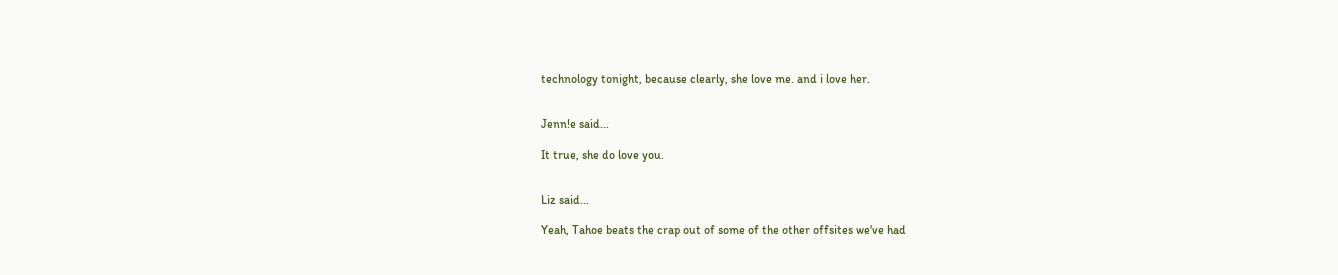technology tonight, because clearly, she love me. and i love her.


Jenn!e said...

It true, she do love you.


Liz said...

Yeah, Tahoe beats the crap out of some of the other offsites we've had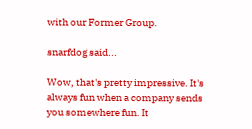with our Former Group.

snarfdog said...

Wow, that's pretty impressive. It's always fun when a company sends you somewhere fun. It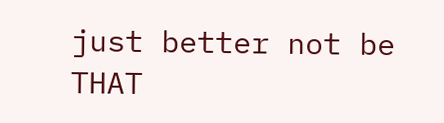just better not be THAT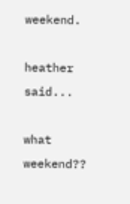weekend.

heather said...

what weekend??